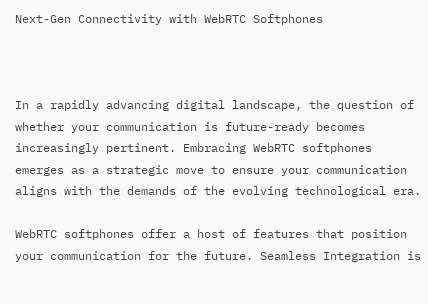Next-Gen Connectivity with WebRTC Softphones



In a rapidly advancing digital landscape, the question of whether your communication is future-ready becomes increasingly pertinent. Embracing WebRTC softphones emerges as a strategic move to ensure your communication aligns with the demands of the evolving technological era.

WebRTC softphones offer a host of features that position your communication for the future. Seamless Integration is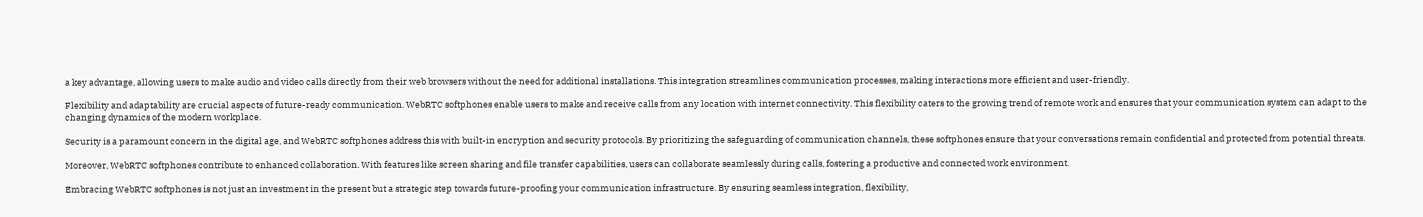a key advantage, allowing users to make audio and video calls directly from their web browsers without the need for additional installations. This integration streamlines communication processes, making interactions more efficient and user-friendly.

Flexibility and adaptability are crucial aspects of future-ready communication. WebRTC softphones enable users to make and receive calls from any location with internet connectivity. This flexibility caters to the growing trend of remote work and ensures that your communication system can adapt to the changing dynamics of the modern workplace.

Security is a paramount concern in the digital age, and WebRTC softphones address this with built-in encryption and security protocols. By prioritizing the safeguarding of communication channels, these softphones ensure that your conversations remain confidential and protected from potential threats.

Moreover, WebRTC softphones contribute to enhanced collaboration. With features like screen sharing and file transfer capabilities, users can collaborate seamlessly during calls, fostering a productive and connected work environment.

Embracing WebRTC softphones is not just an investment in the present but a strategic step towards future-proofing your communication infrastructure. By ensuring seamless integration, flexibility,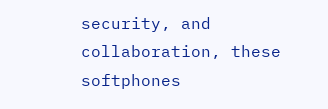security, and collaboration, these softphones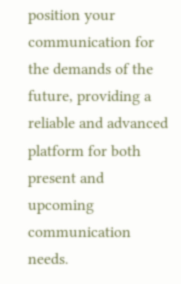position your communication for the demands of the future, providing a reliable and advanced platform for both present and upcoming communication needs.